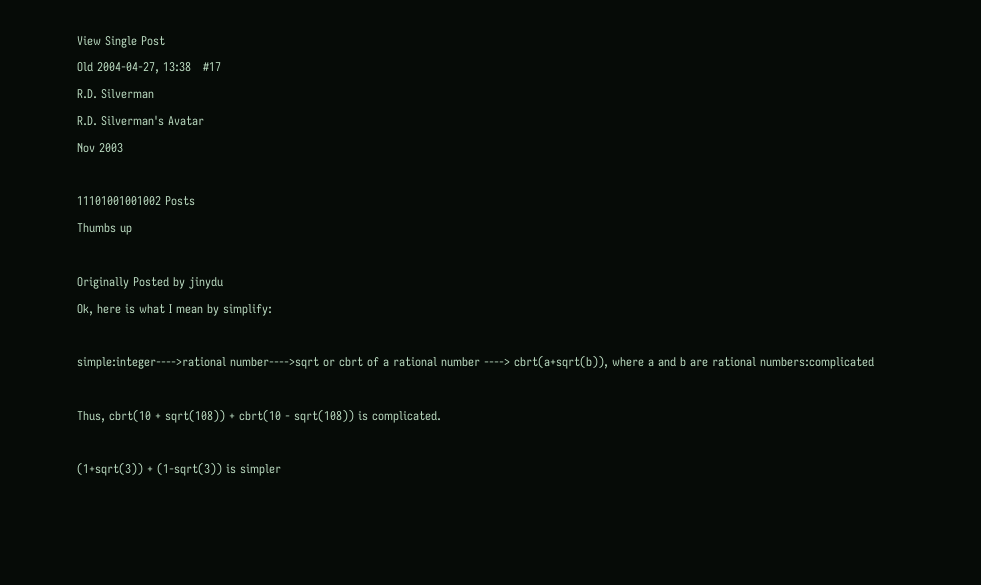View Single Post
Old 2004-04-27, 13:38   #17
R.D. Silverman
R.D. Silverman's Avatar
Nov 2003

11101001001002 Posts
Thumbs up

Originally Posted by jinydu
Ok, here is what I mean by simplify:

simple:integer---->rational number---->sqrt or cbrt of a rational number ----> cbrt(a+sqrt(b)), where a and b are rational numbers:complicated

Thus, cbrt(10 + sqrt(108)) + cbrt(10 - sqrt(108)) is complicated.

(1+sqrt(3)) + (1-sqrt(3)) is simpler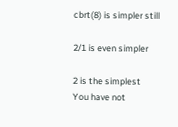cbrt(8) is simpler still

2/1 is even simpler

2 is the simplest
You have not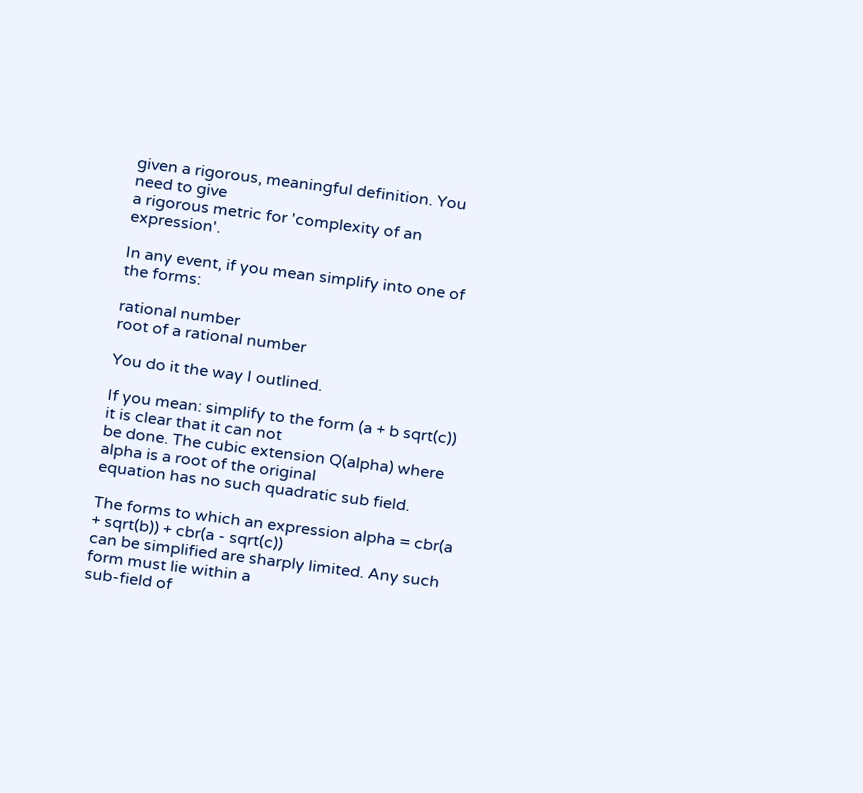given a rigorous, meaningful definition. You need to give
a rigorous metric for 'complexity of an expression'.

In any event, if you mean simplify into one of the forms:

rational number
root of a rational number

You do it the way I outlined.

If you mean: simplify to the form (a + b sqrt(c)) it is clear that it can not
be done. The cubic extension Q(alpha) where alpha is a root of the original
equation has no such quadratic sub field.

The forms to which an expression alpha = cbr(a + sqrt(b)) + cbr(a - sqrt(c))
can be simplified are sharply limited. Any such form must lie within a
sub-field of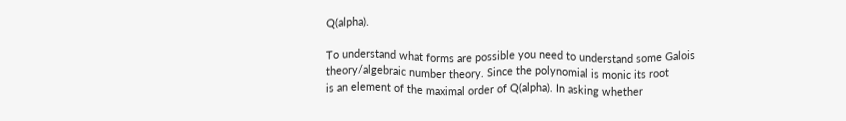Q(alpha).

To understand what forms are possible you need to understand some Galois
theory/algebraic number theory. Since the polynomial is monic its root
is an element of the maximal order of Q(alpha). In asking whether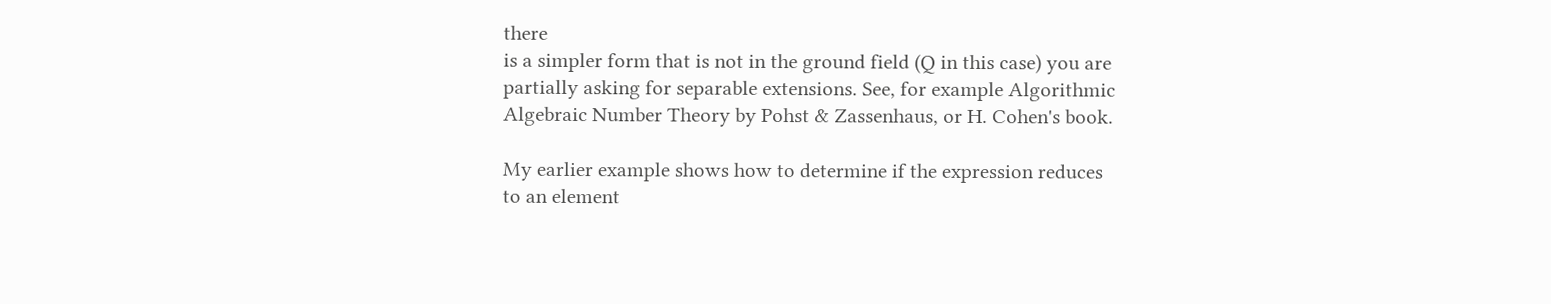there
is a simpler form that is not in the ground field (Q in this case) you are
partially asking for separable extensions. See, for example Algorithmic
Algebraic Number Theory by Pohst & Zassenhaus, or H. Cohen's book.

My earlier example shows how to determine if the expression reduces
to an element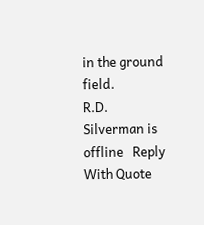in the ground field.
R.D. Silverman is offline   Reply With Quote